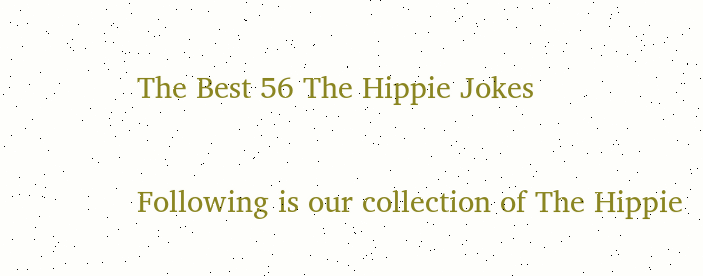The Best 56 The Hippie Jokes

Following is our collection of The Hippie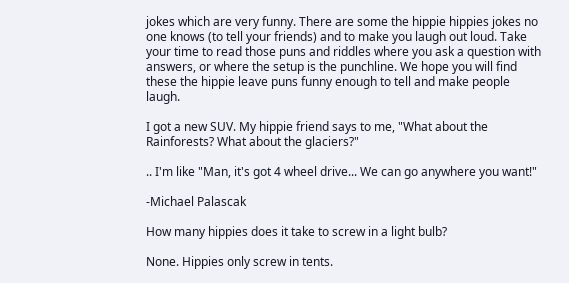jokes which are very funny. There are some the hippie hippies jokes no one knows (to tell your friends) and to make you laugh out loud. Take your time to read those puns and riddles where you ask a question with answers, or where the setup is the punchline. We hope you will find these the hippie leave puns funny enough to tell and make people laugh.

I got a new SUV. My hippie friend says to me, "What about the Rainforests? What about the glaciers?"

.. I'm like "Man, it's got 4 wheel drive... We can go anywhere you want!"

-Michael Palascak

How many hippies does it take to screw in a light bulb?

None. Hippies only screw in tents.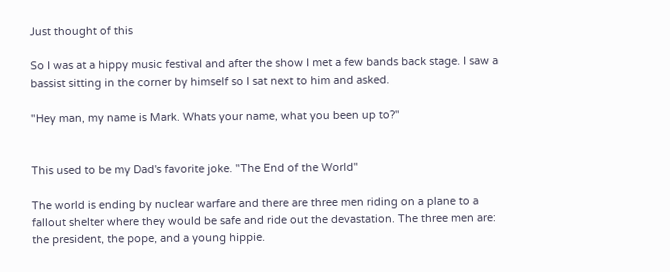Just thought of this

So I was at a hippy music festival and after the show I met a few bands back stage. I saw a bassist sitting in the corner by himself so I sat next to him and asked.

"Hey man, my name is Mark. Whats your name, what you been up to?"


This used to be my Dad's favorite joke. "The End of the World"

The world is ending by nuclear warfare and there are three men riding on a plane to a fallout shelter where they would be safe and ride out the devastation. The three men are: the president, the pope, and a young hippie.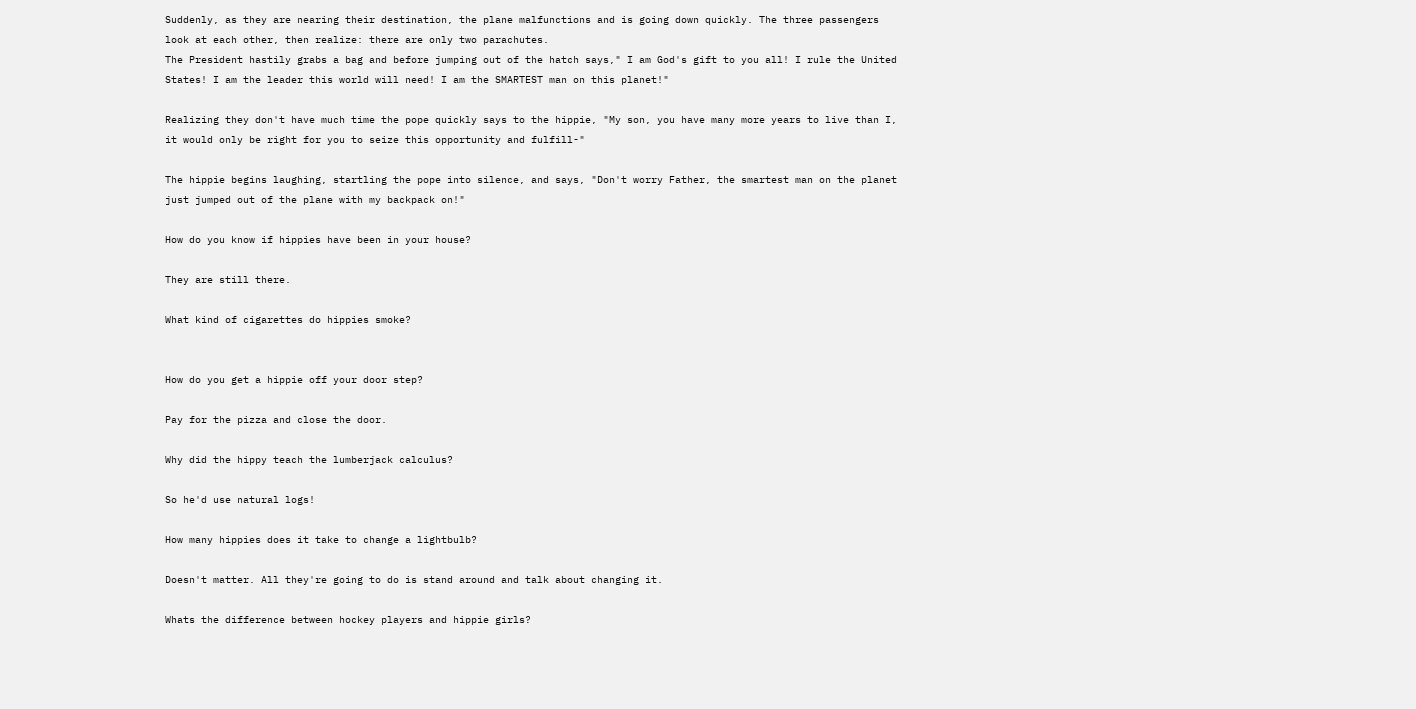Suddenly, as they are nearing their destination, the plane malfunctions and is going down quickly. The three passengers look at each other, then realize: there are only two parachutes.
The President hastily grabs a bag and before jumping out of the hatch says," I am God's gift to you all! I rule the United States! I am the leader this world will need! I am the SMARTEST man on this planet!"

Realizing they don't have much time the pope quickly says to the hippie, "My son, you have many more years to live than I, it would only be right for you to seize this opportunity and fulfill-"

The hippie begins laughing, startling the pope into silence, and says, "Don't worry Father, the smartest man on the planet just jumped out of the plane with my backpack on!"

How do you know if hippies have been in your house?

They are still there.

What kind of cigarettes do hippies smoke?


How do you get a hippie off your door step?

Pay for the pizza and close the door.

Why did the hippy teach the lumberjack calculus?

So he'd use natural logs!

How many hippies does it take to change a lightbulb?

Doesn't matter. All they're going to do is stand around and talk about changing it.

Whats the difference between hockey players and hippie girls?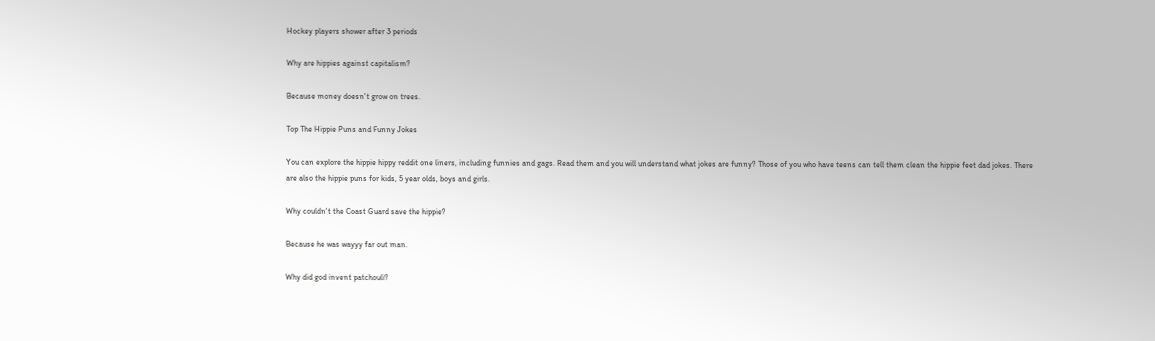Hockey players shower after 3 periods

Why are hippies against capitalism?

Because money doesn't grow on trees.

Top The Hippie Puns and Funny Jokes

You can explore the hippie hippy reddit one liners, including funnies and gags. Read them and you will understand what jokes are funny? Those of you who have teens can tell them clean the hippie feet dad jokes. There are also the hippie puns for kids, 5 year olds, boys and girls.

Why couldn't the Coast Guard save the hippie?

Because he was wayyy far out man.

Why did god invent patchouli?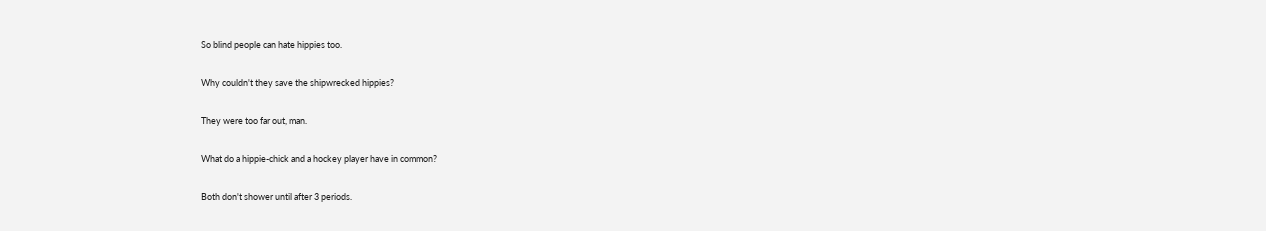So blind people can hate hippies too.

Why couldn't they save the shipwrecked hippies?

They were too far out, man.

What do a hippie-chick and a hockey player have in common?

Both don't shower until after 3 periods.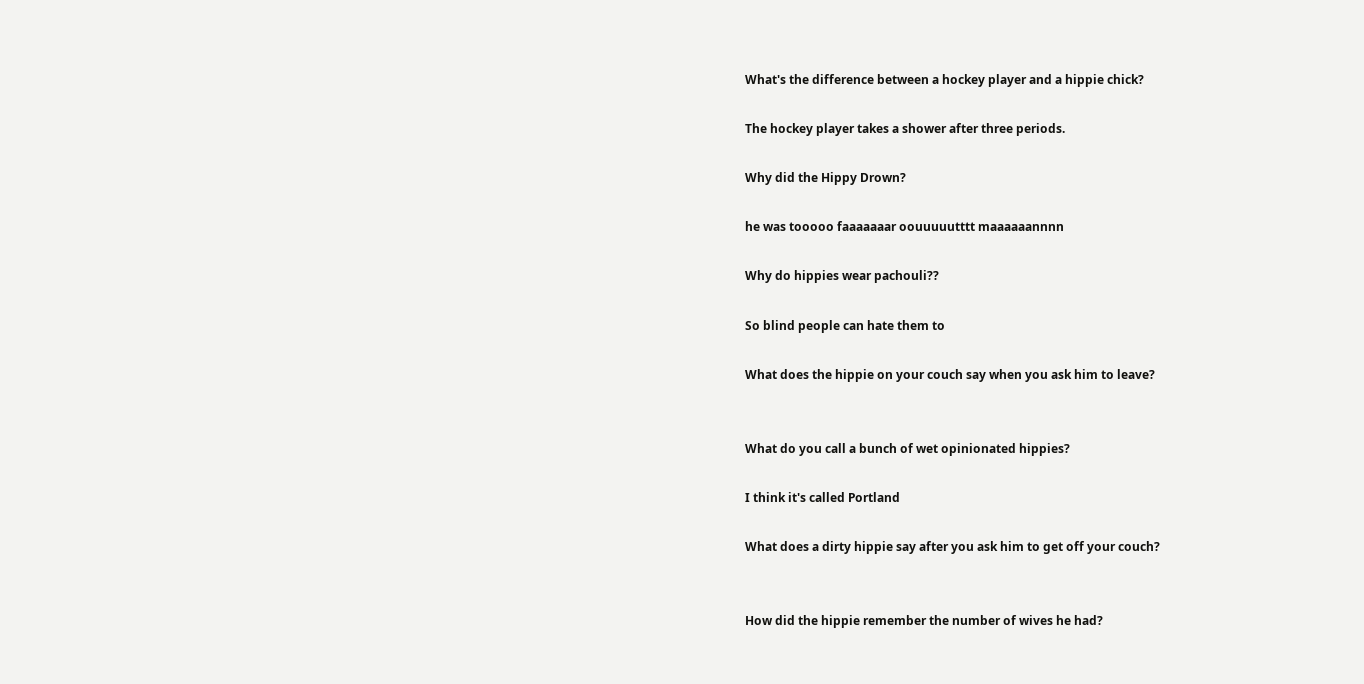What's the difference between a hockey player and a hippie chick?

The hockey player takes a shower after three periods.

Why did the Hippy Drown?

he was tooooo faaaaaaar oouuuuutttt maaaaaannnn

Why do hippies wear pachouli??

So blind people can hate them to

What does the hippie on your couch say when you ask him to leave?


What do you call a bunch of wet opinionated hippies?

I think it's called Portland

What does a dirty hippie say after you ask him to get off your couch?


How did the hippie remember the number of wives he had?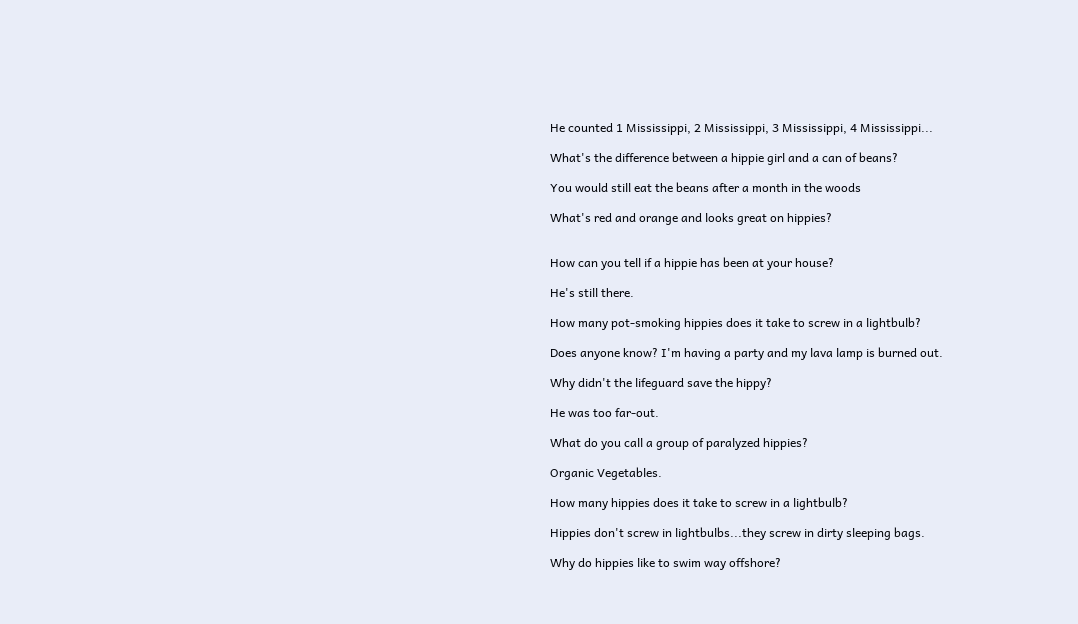He counted 1 Mississippi, 2 Mississippi, 3 Mississippi, 4 Mississippi...

What's the difference between a hippie girl and a can of beans?

You would still eat the beans after a month in the woods

What's red and orange and looks great on hippies?


How can you tell if a hippie has been at your house?

He's still there.

How many pot-smoking hippies does it take to screw in a lightbulb?

Does anyone know? I'm having a party and my lava lamp is burned out.

Why didn't the lifeguard save the hippy?

He was too far-out.

What do you call a group of paralyzed hippies?

Organic Vegetables.

How many hippies does it take to screw in a lightbulb?

Hippies don't screw in lightbulbs...they screw in dirty sleeping bags.

Why do hippies like to swim way offshore?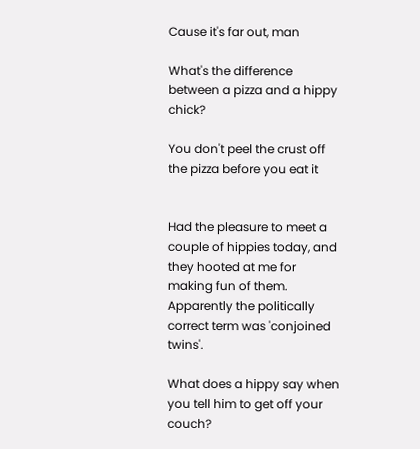Cause it's far out, man

What's the difference between a pizza and a hippy chick?

You don't peel the crust off the pizza before you eat it


Had the pleasure to meet a couple of hippies today, and they hooted at me for making fun of them. Apparently the politically correct term was 'conjoined twins'.

What does a hippy say when you tell him to get off your couch?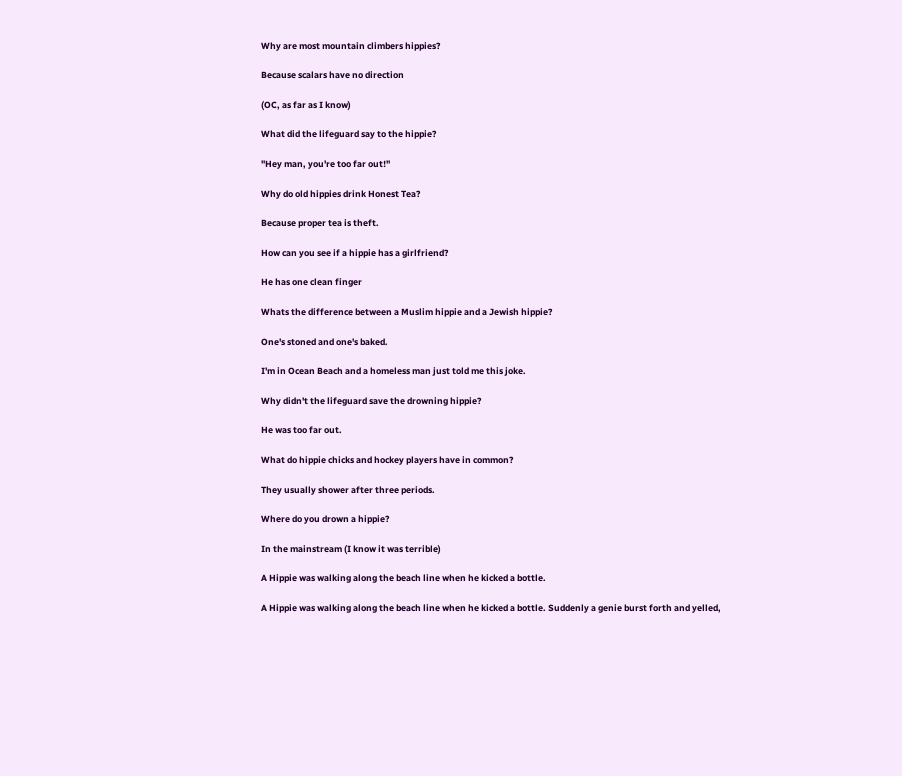Why are most mountain climbers hippies?

Because scalars have no direction

(OC, as far as I know)

What did the lifeguard say to the hippie?

"Hey man, you're too far out!"

Why do old hippies drink Honest Tea?

Because proper tea is theft.

How can you see if a hippie has a girlfriend?

He has one clean finger

Whats the difference between a Muslim hippie and a Jewish hippie?

One's stoned and one's baked.

I'm in Ocean Beach and a homeless man just told me this joke.

Why didn't the lifeguard save the drowning hippie?

He was too far out.

What do hippie chicks and hockey players have in common?

They usually shower after three periods.

Where do you drown a hippie?

In the mainstream (I know it was terrible)

A Hippie was walking along the beach line when he kicked a bottle.

A Hippie was walking along the beach line when he kicked a bottle. Suddenly a genie burst forth and yelled,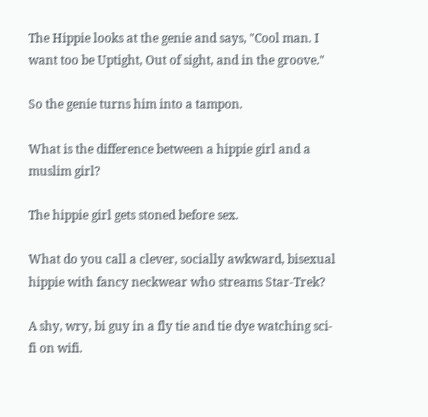The Hippie looks at the genie and says, "Cool man. I want too be Uptight, Out of sight, and in the groove."

So the genie turns him into a tampon.

What is the difference between a hippie girl and a muslim girl?

The hippie girl gets stoned before sex.

What do you call a clever, socially awkward, bisexual hippie with fancy neckwear who streams Star-Trek?

A shy, wry, bi guy in a fly tie and tie dye watching sci-fi on wifi.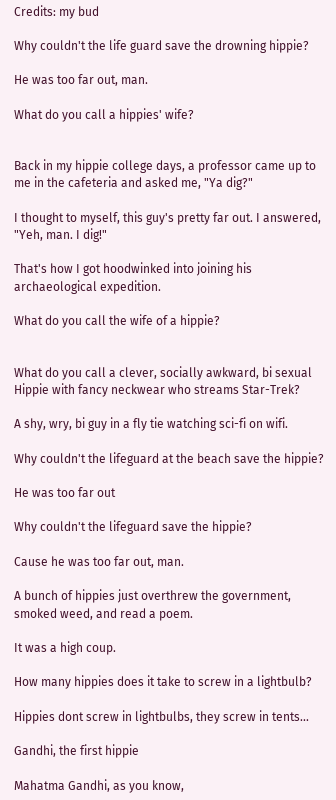Credits: my bud

Why couldn't the life guard save the drowning hippie?

He was too far out, man.

What do you call a hippies' wife?


Back in my hippie college days, a professor came up to me in the cafeteria and asked me, "Ya dig?"

I thought to myself, this guy's pretty far out. I answered, "Yeh, man. I dig!"

That's how I got hoodwinked into joining his archaeological expedition.

What do you call the wife of a hippie?


What do you call a clever, socially awkward, bi sexual Hippie with fancy neckwear who streams Star-Trek?

A shy, wry, bi guy in a fly tie watching sci-fi on wifi.

Why couldn't the lifeguard at the beach save the hippie?

He was too far out

Why couldn't the lifeguard save the hippie?

Cause he was too far out, man.

A bunch of hippies just overthrew the government, smoked weed, and read a poem.

It was a high coup.

How many hippies does it take to screw in a lightbulb?

Hippies dont screw in lightbulbs, they screw in tents...

Gandhi, the first hippie

Mahatma Gandhi, as you know,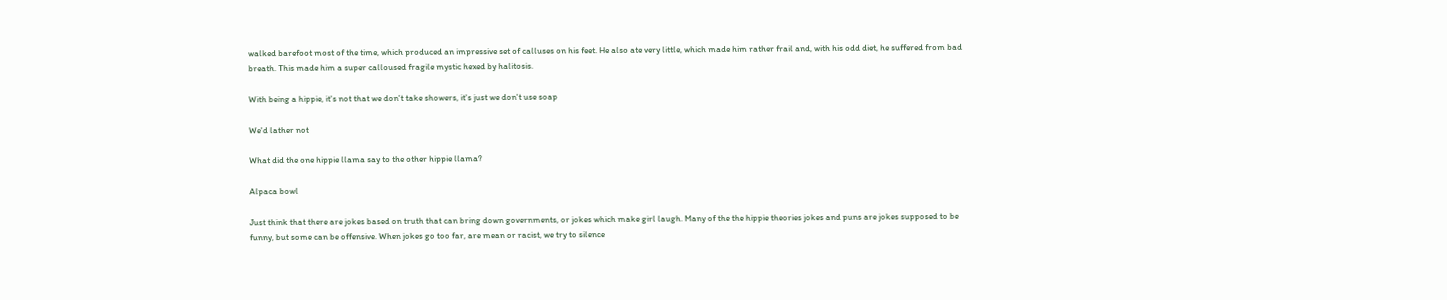walked barefoot most of the time, which produced an impressive set of calluses on his feet. He also ate very little, which made him rather frail and, with his odd diet, he suffered from bad breath. This made him a super calloused fragile mystic hexed by halitosis.

With being a hippie, it's not that we don't take showers, it's just we don't use soap

We'd lather not

What did the one hippie llama say to the other hippie llama?

Alpaca bowl

Just think that there are jokes based on truth that can bring down governments, or jokes which make girl laugh. Many of the the hippie theories jokes and puns are jokes supposed to be funny, but some can be offensive. When jokes go too far, are mean or racist, we try to silence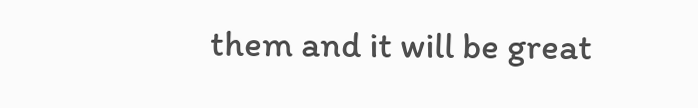them and it will be great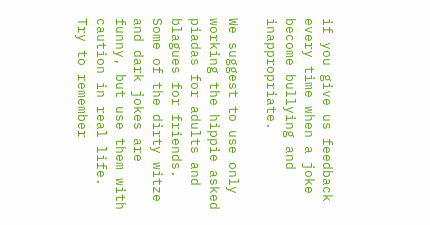if you give us feedback every time when a joke become bullying and inappropriate.

We suggest to use only working the hippie asked piadas for adults and blagues for friends. Some of the dirty witze and dark jokes are funny, but use them with caution in real life. Try to remember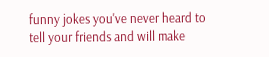funny jokes you've never heard to tell your friends and will make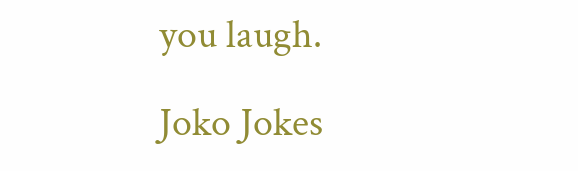you laugh.

Joko Jokes